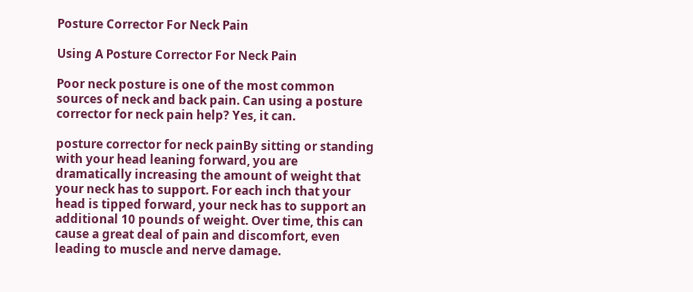Posture Corrector For Neck Pain

Using A Posture Corrector For Neck Pain

Poor neck posture is one of the most common sources of neck and back pain. Can using a posture corrector for neck pain help? Yes, it can.

posture corrector for neck painBy sitting or standing with your head leaning forward, you are dramatically increasing the amount of weight that your neck has to support. For each inch that your head is tipped forward, your neck has to support an additional 10 pounds of weight. Over time, this can cause a great deal of pain and discomfort, even leading to muscle and nerve damage.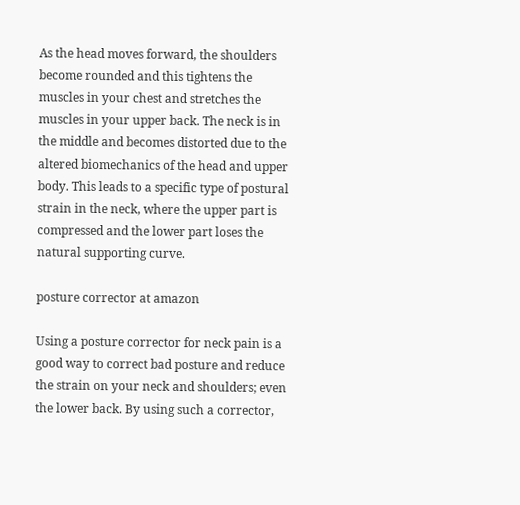As the head moves forward, the shoulders become rounded and this tightens the muscles in your chest and stretches the muscles in your upper back. The neck is in the middle and becomes distorted due to the altered biomechanics of the head and upper body. This leads to a specific type of postural strain in the neck, where the upper part is compressed and the lower part loses the natural supporting curve.

posture corrector at amazon

Using a posture corrector for neck pain is a good way to correct bad posture and reduce the strain on your neck and shoulders; even the lower back. By using such a corrector,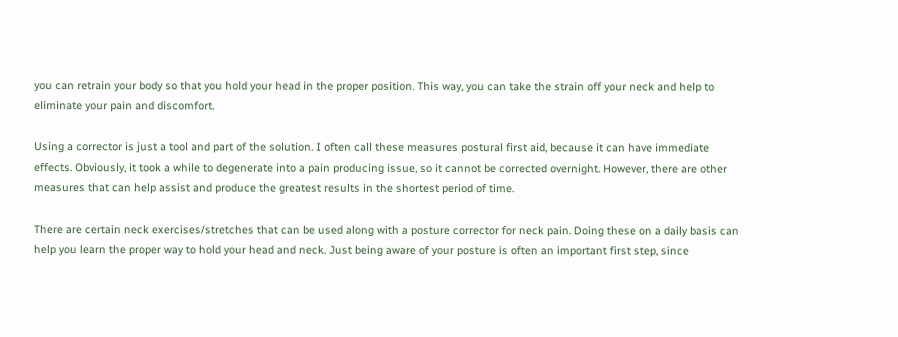you can retrain your body so that you hold your head in the proper position. This way, you can take the strain off your neck and help to eliminate your pain and discomfort.

Using a corrector is just a tool and part of the solution. I often call these measures postural first aid, because it can have immediate effects. Obviously, it took a while to degenerate into a pain producing issue, so it cannot be corrected overnight. However, there are other measures that can help assist and produce the greatest results in the shortest period of time.

There are certain neck exercises/stretches that can be used along with a posture corrector for neck pain. Doing these on a daily basis can help you learn the proper way to hold your head and neck. Just being aware of your posture is often an important first step, since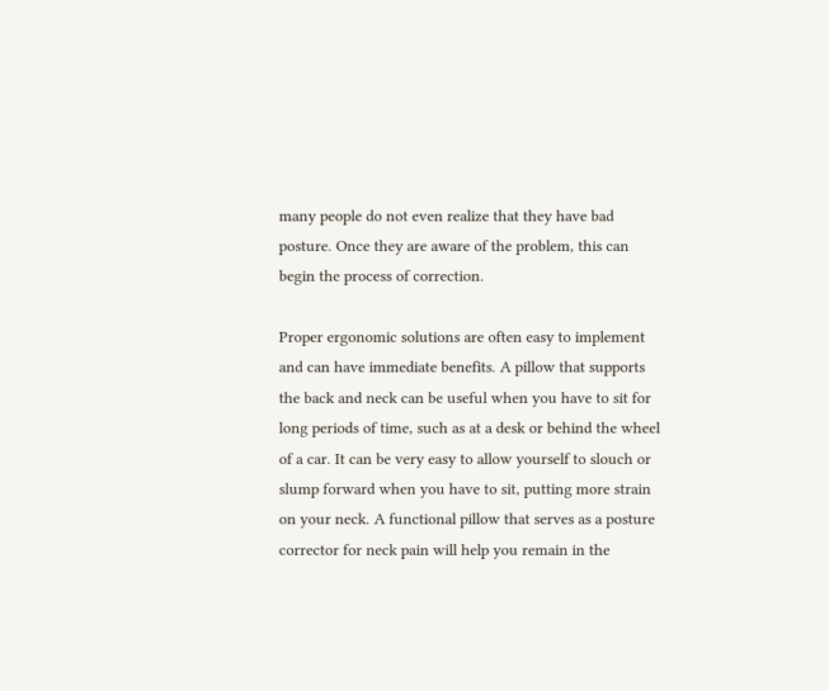many people do not even realize that they have bad posture. Once they are aware of the problem, this can begin the process of correction.

Proper ergonomic solutions are often easy to implement and can have immediate benefits. A pillow that supports the back and neck can be useful when you have to sit for long periods of time, such as at a desk or behind the wheel of a car. It can be very easy to allow yourself to slouch or slump forward when you have to sit, putting more strain on your neck. A functional pillow that serves as a posture corrector for neck pain will help you remain in the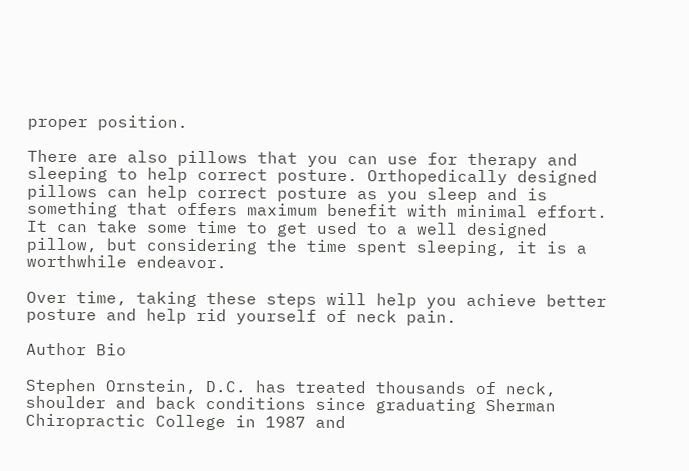proper position.

There are also pillows that you can use for therapy and sleeping to help correct posture. Orthopedically designed pillows can help correct posture as you sleep and is something that offers maximum benefit with minimal effort. It can take some time to get used to a well designed pillow, but considering the time spent sleeping, it is a worthwhile endeavor.

Over time, taking these steps will help you achieve better posture and help rid yourself of neck pain.

Author Bio

Stephen Ornstein, D.C. has treated thousands of neck, shoulder and back conditions since graduating Sherman Chiropractic College in 1987 and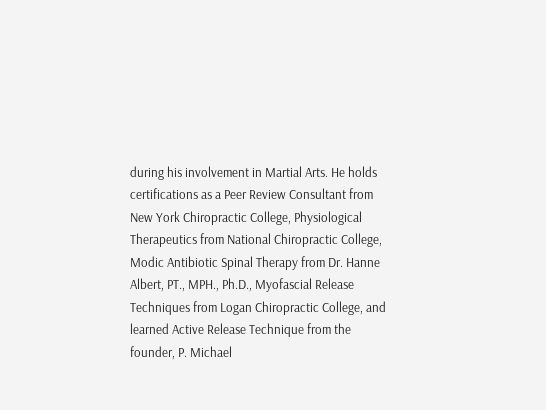during his involvement in Martial Arts. He holds certifications as a Peer Review Consultant from New York Chiropractic College, Physiological Therapeutics from National Chiropractic College, Modic Antibiotic Spinal Therapy from Dr. Hanne Albert, PT., MPH., Ph.D., Myofascial Release Techniques from Logan Chiropractic College, and learned Active Release Technique from the founder, P. Michael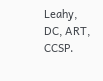Leahy, DC, ART, CCSP.